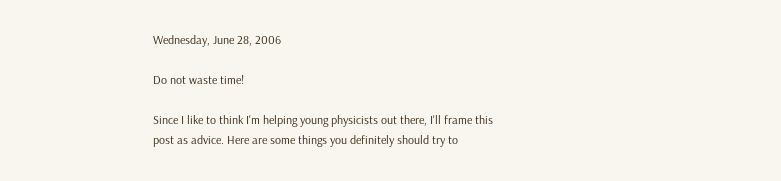Wednesday, June 28, 2006

Do not waste time!

Since I like to think I'm helping young physicists out there, I'll frame this post as advice. Here are some things you definitely should try to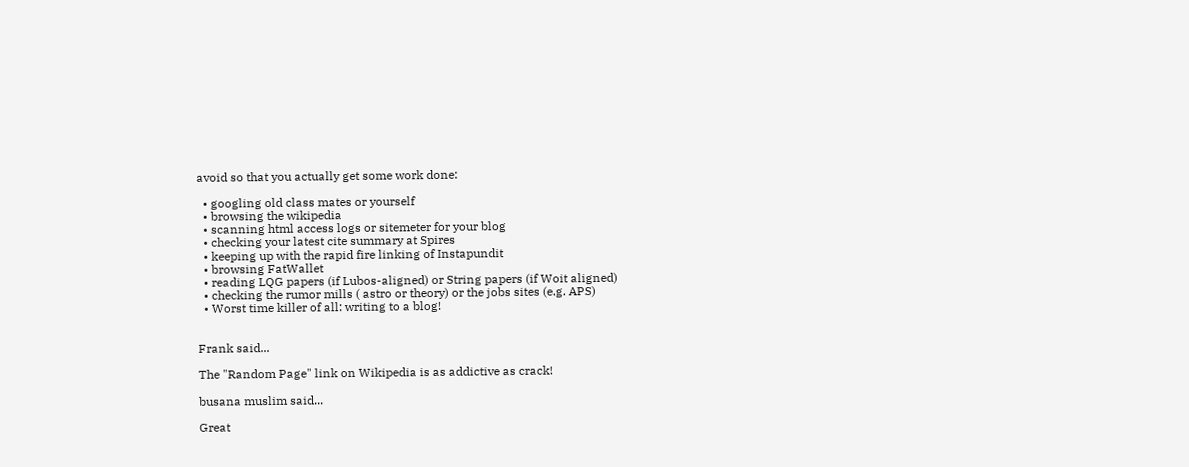avoid so that you actually get some work done:

  • googling old class mates or yourself
  • browsing the wikipedia
  • scanning html access logs or sitemeter for your blog
  • checking your latest cite summary at Spires
  • keeping up with the rapid fire linking of Instapundit
  • browsing FatWallet
  • reading LQG papers (if Lubos-aligned) or String papers (if Woit aligned)
  • checking the rumor mills ( astro or theory) or the jobs sites (e.g. APS)
  • Worst time killer of all: writing to a blog!


Frank said...

The "Random Page" link on Wikipedia is as addictive as crack!

busana muslim said...

Great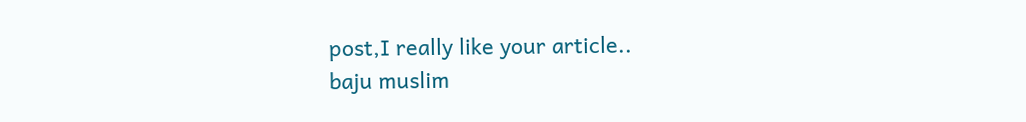post,I really like your article..
baju muslim